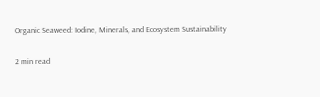Organic Seaweed: Iodine, Minerals, and Ecosystem Sustainability

2 min read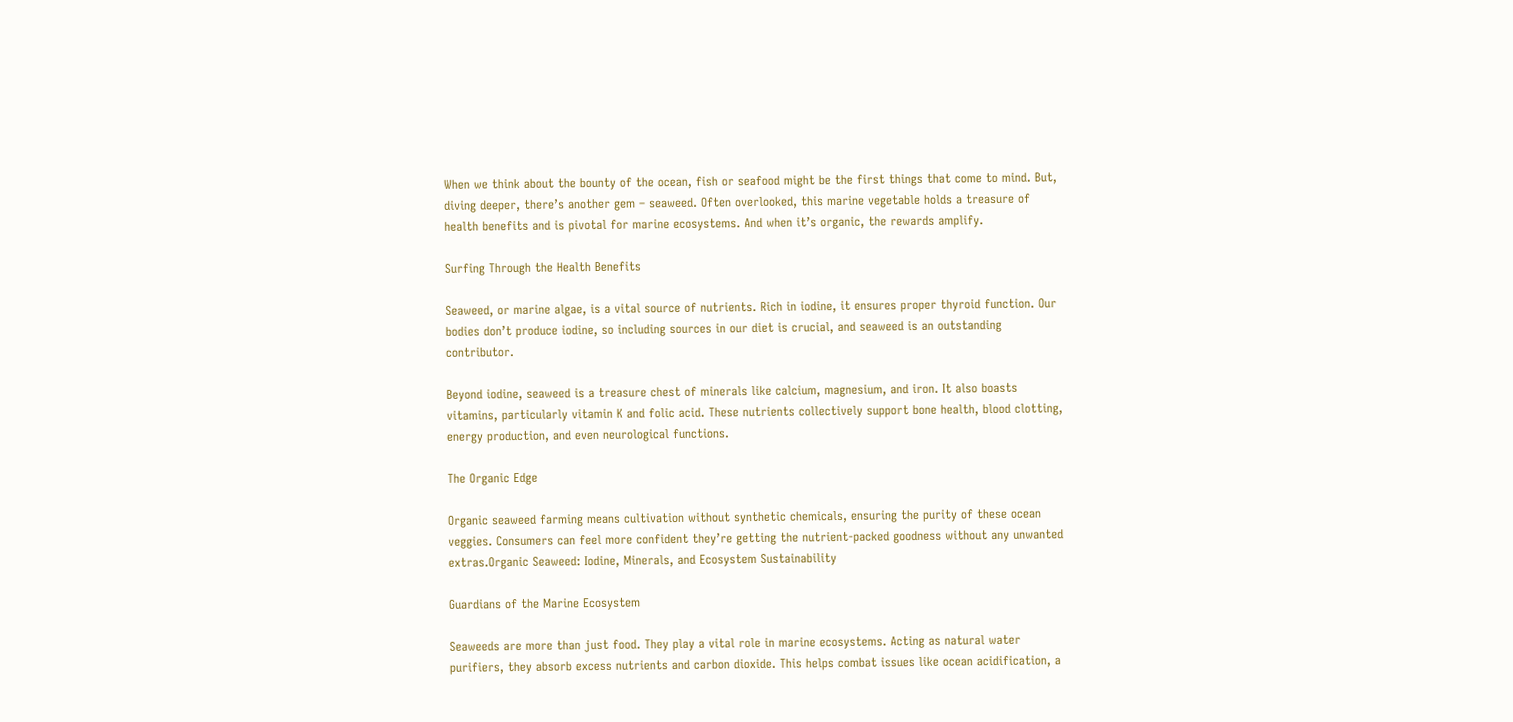When we think about the bounty of the ocean, fish or seafood might be the first things that come to mind. But, diving deeper, there’s another gem – seaweed. Often overlooked, this marine vegetable holds a treasure of health benefits and is pivotal for marine ecosystems. And when it’s organic, the rewards amplify.

Surfing Through the Health Benefits

Seaweed, or marine algae, is a vital source of nutrients. Rich in iodine, it ensures proper thyroid function. Our bodies don’t produce iodine, so including sources in our diet is crucial, and seaweed is an outstanding contributor.

Beyond iodine, seaweed is a treasure chest of minerals like calcium, magnesium, and iron. It also boasts vitamins, particularly vitamin K and folic acid. These nutrients collectively support bone health, blood clotting, energy production, and even neurological functions.

The Organic Edge

Organic seaweed farming means cultivation without synthetic chemicals, ensuring the purity of these ocean veggies. Consumers can feel more confident they’re getting the nutrient-packed goodness without any unwanted extras.Organic Seaweed: Iodine, Minerals, and Ecosystem Sustainability

Guardians of the Marine Ecosystem

Seaweeds are more than just food. They play a vital role in marine ecosystems. Acting as natural water purifiers, they absorb excess nutrients and carbon dioxide. This helps combat issues like ocean acidification, a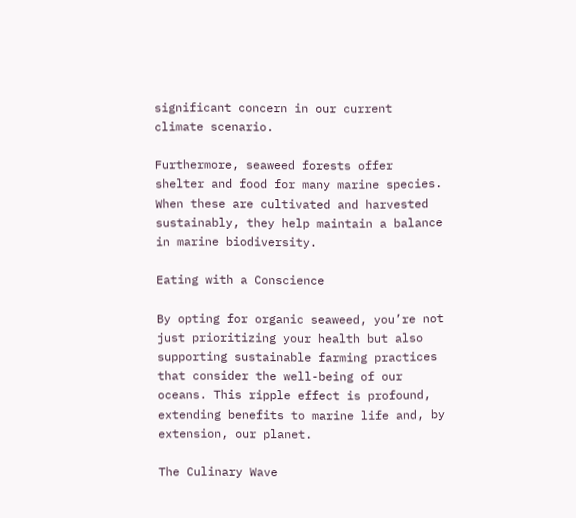significant concern in our current climate scenario.

Furthermore, seaweed forests offer shelter and food for many marine species. When these are cultivated and harvested sustainably, they help maintain a balance in marine biodiversity.

Eating with a Conscience

By opting for organic seaweed, you’re not just prioritizing your health but also supporting sustainable farming practices that consider the well-being of our oceans. This ripple effect is profound, extending benefits to marine life and, by extension, our planet.

The Culinary Wave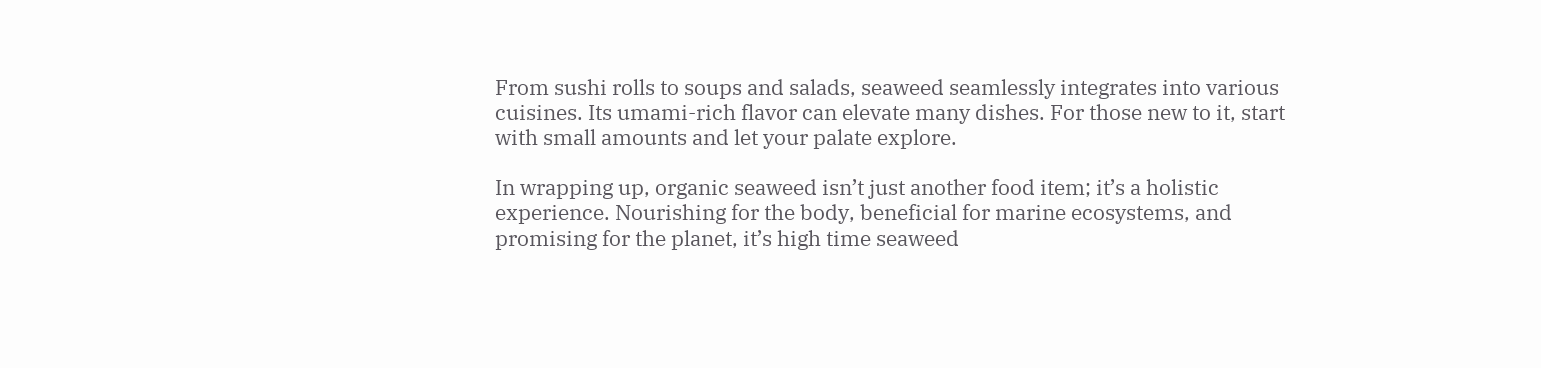From sushi rolls to soups and salads, seaweed seamlessly integrates into various cuisines. Its umami-rich flavor can elevate many dishes. For those new to it, start with small amounts and let your palate explore.

In wrapping up, organic seaweed isn’t just another food item; it’s a holistic experience. Nourishing for the body, beneficial for marine ecosystems, and promising for the planet, it’s high time seaweed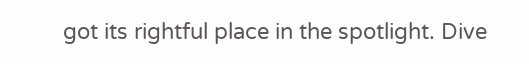got its rightful place in the spotlight. Dive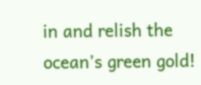in and relish the ocean’s green gold!